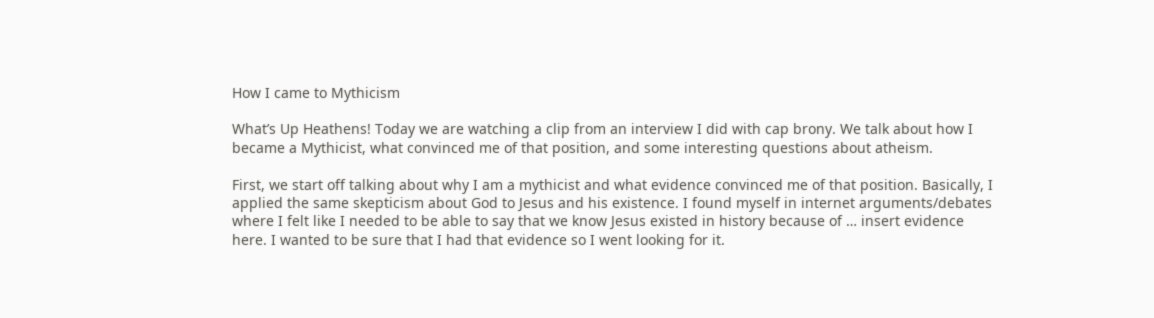How I came to Mythicism

What’s Up Heathens! Today we are watching a clip from an interview I did with cap brony. We talk about how I became a Mythicist, what convinced me of that position, and some interesting questions about atheism.

First, we start off talking about why I am a mythicist and what evidence convinced me of that position. Basically, I applied the same skepticism about God to Jesus and his existence. I found myself in internet arguments/debates where I felt like I needed to be able to say that we know Jesus existed in history because of … insert evidence here. I wanted to be sure that I had that evidence so I went looking for it.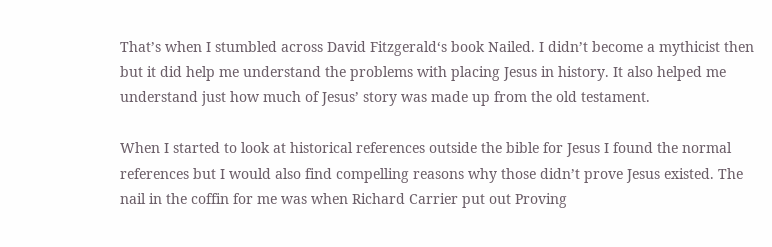That’s when I stumbled across David Fitzgerald‘s book Nailed. I didn’t become a mythicist then but it did help me understand the problems with placing Jesus in history. It also helped me understand just how much of Jesus’ story was made up from the old testament.

When I started to look at historical references outside the bible for Jesus I found the normal references but I would also find compelling reasons why those didn’t prove Jesus existed. The nail in the coffin for me was when Richard Carrier put out Proving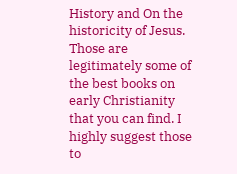History and On the historicity of Jesus. Those are legitimately some of the best books on early Christianity that you can find. I highly suggest those to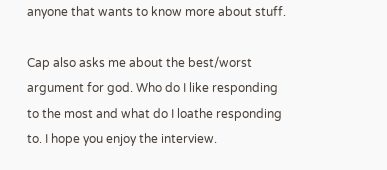anyone that wants to know more about stuff.

Cap also asks me about the best/worst argument for god. Who do I like responding to the most and what do I loathe responding to. I hope you enjoy the interview.